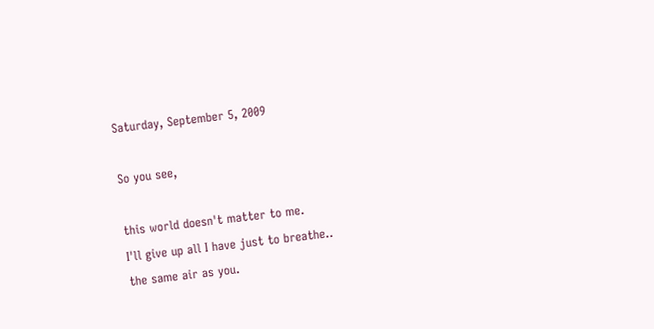Saturday, September 5, 2009

So you see,

this world doesn't matter to me.
I'll give up all I have just to breathe..
the same air as you.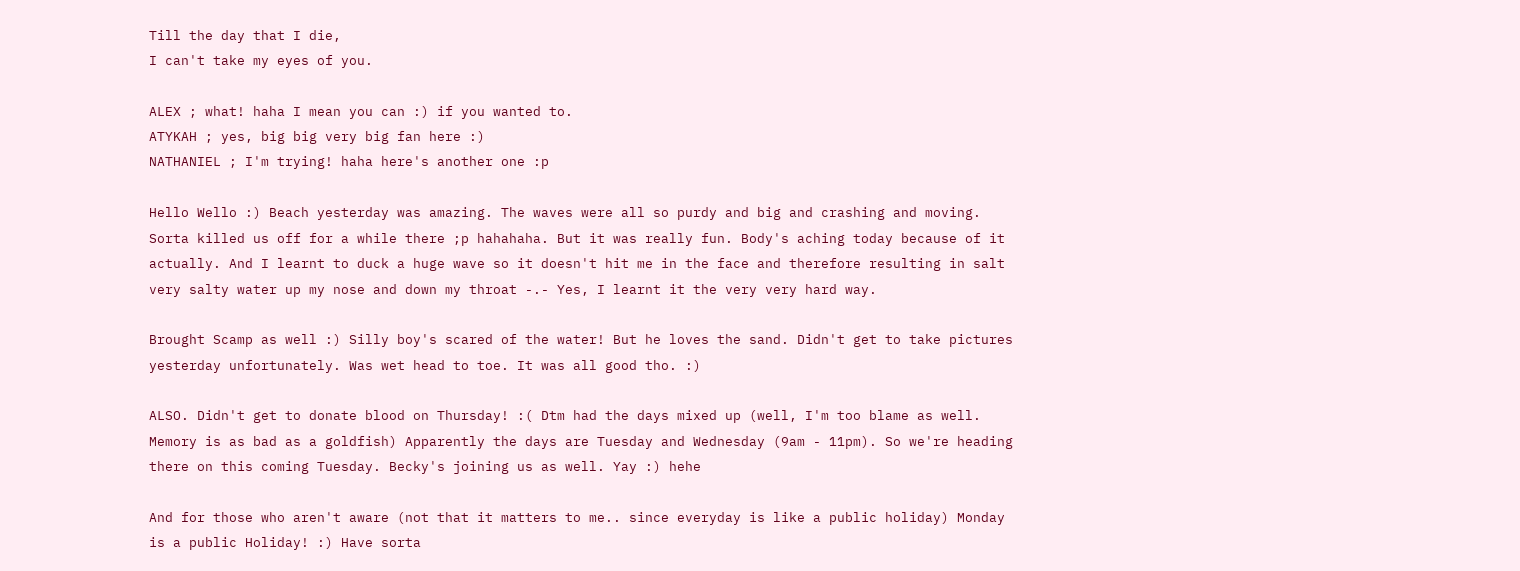Till the day that I die,
I can't take my eyes of you.

ALEX ; what! haha I mean you can :) if you wanted to.
ATYKAH ; yes, big big very big fan here :)
NATHANIEL ; I'm trying! haha here's another one :p

Hello Wello :) Beach yesterday was amazing. The waves were all so purdy and big and crashing and moving. Sorta killed us off for a while there ;p hahahaha. But it was really fun. Body's aching today because of it actually. And I learnt to duck a huge wave so it doesn't hit me in the face and therefore resulting in salt very salty water up my nose and down my throat -.- Yes, I learnt it the very very hard way.

Brought Scamp as well :) Silly boy's scared of the water! But he loves the sand. Didn't get to take pictures yesterday unfortunately. Was wet head to toe. It was all good tho. :)

ALSO. Didn't get to donate blood on Thursday! :( Dtm had the days mixed up (well, I'm too blame as well. Memory is as bad as a goldfish) Apparently the days are Tuesday and Wednesday (9am - 11pm). So we're heading there on this coming Tuesday. Becky's joining us as well. Yay :) hehe

And for those who aren't aware (not that it matters to me.. since everyday is like a public holiday) Monday is a public Holiday! :) Have sorta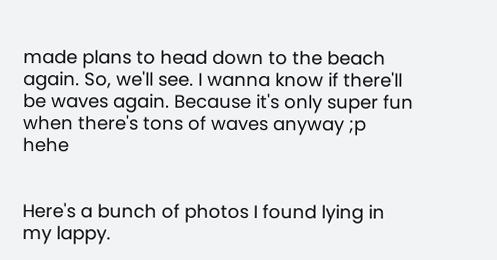made plans to head down to the beach again. So, we'll see. I wanna know if there'll be waves again. Because it's only super fun when there's tons of waves anyway ;p hehe


Here's a bunch of photos I found lying in my lappy.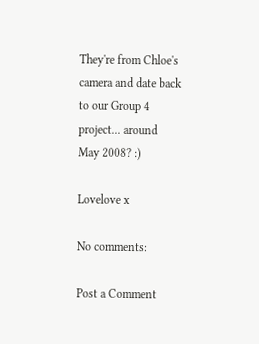They're from Chloe's camera and date back to our Group 4 project... around May 2008? :)

Lovelove x

No comments:

Post a Comment